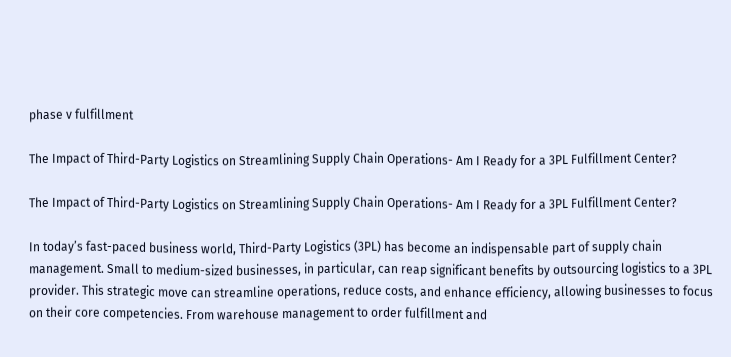phase v fulfillment

The Impact of Third-Party Logistics on Streamlining Supply Chain Operations- Am I Ready for a 3PL Fulfillment Center?

The Impact of Third-Party Logistics on Streamlining Supply Chain Operations- Am I Ready for a 3PL Fulfillment Center?

In today’s fast-paced business world, Third-Party Logistics (3PL) has become an indispensable part of supply chain management. Small to medium-sized businesses, in particular, can reap significant benefits by outsourcing logistics to a 3PL provider. This strategic move can streamline operations, reduce costs, and enhance efficiency, allowing businesses to focus on their core competencies. From warehouse management to order fulfillment and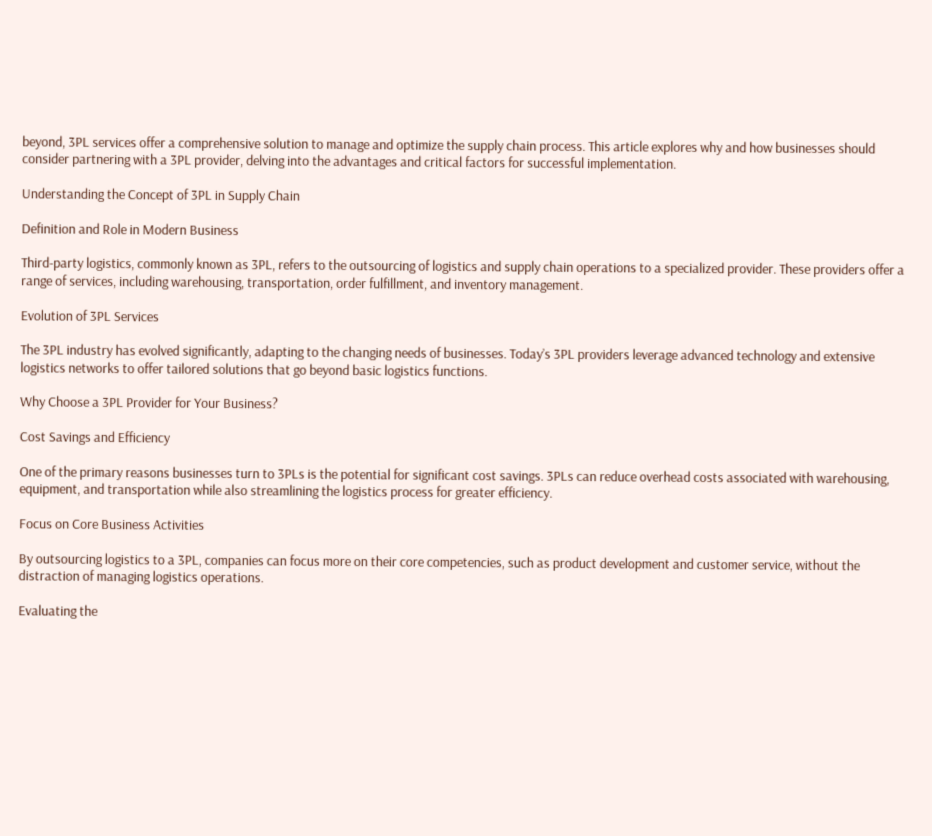beyond, 3PL services offer a comprehensive solution to manage and optimize the supply chain process. This article explores why and how businesses should consider partnering with a 3PL provider, delving into the advantages and critical factors for successful implementation.

Understanding the Concept of 3PL in Supply Chain

Definition and Role in Modern Business

Third-party logistics, commonly known as 3PL, refers to the outsourcing of logistics and supply chain operations to a specialized provider. These providers offer a range of services, including warehousing, transportation, order fulfillment, and inventory management.

Evolution of 3PL Services

The 3PL industry has evolved significantly, adapting to the changing needs of businesses. Today’s 3PL providers leverage advanced technology and extensive logistics networks to offer tailored solutions that go beyond basic logistics functions.

Why Choose a 3PL Provider for Your Business?

Cost Savings and Efficiency

One of the primary reasons businesses turn to 3PLs is the potential for significant cost savings. 3PLs can reduce overhead costs associated with warehousing, equipment, and transportation while also streamlining the logistics process for greater efficiency.

Focus on Core Business Activities

By outsourcing logistics to a 3PL, companies can focus more on their core competencies, such as product development and customer service, without the distraction of managing logistics operations.

Evaluating the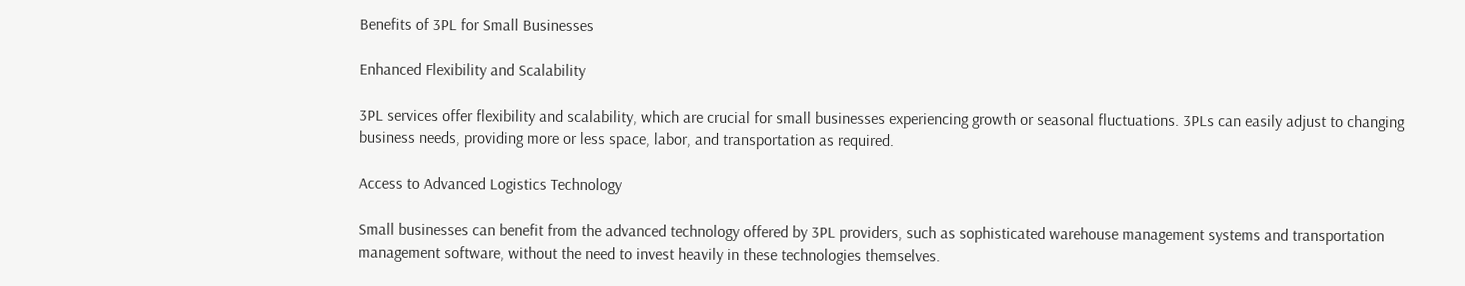Benefits of 3PL for Small Businesses

Enhanced Flexibility and Scalability

3PL services offer flexibility and scalability, which are crucial for small businesses experiencing growth or seasonal fluctuations. 3PLs can easily adjust to changing business needs, providing more or less space, labor, and transportation as required.

Access to Advanced Logistics Technology

Small businesses can benefit from the advanced technology offered by 3PL providers, such as sophisticated warehouse management systems and transportation management software, without the need to invest heavily in these technologies themselves.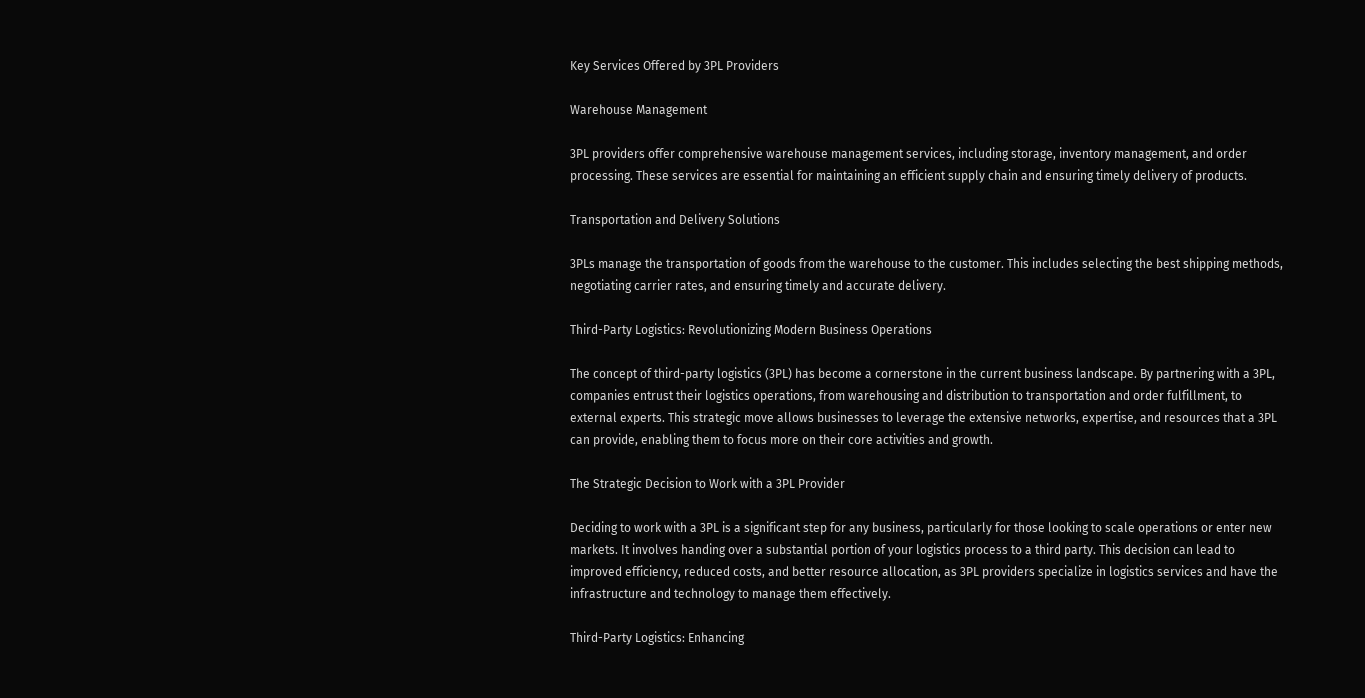Key Services Offered by 3PL Providers

Warehouse Management

3PL providers offer comprehensive warehouse management services, including storage, inventory management, and order processing. These services are essential for maintaining an efficient supply chain and ensuring timely delivery of products.

Transportation and Delivery Solutions

3PLs manage the transportation of goods from the warehouse to the customer. This includes selecting the best shipping methods, negotiating carrier rates, and ensuring timely and accurate delivery.

Third-Party Logistics: Revolutionizing Modern Business Operations

The concept of third-party logistics (3PL) has become a cornerstone in the current business landscape. By partnering with a 3PL, companies entrust their logistics operations, from warehousing and distribution to transportation and order fulfillment, to external experts. This strategic move allows businesses to leverage the extensive networks, expertise, and resources that a 3PL can provide, enabling them to focus more on their core activities and growth.

The Strategic Decision to Work with a 3PL Provider

Deciding to work with a 3PL is a significant step for any business, particularly for those looking to scale operations or enter new markets. It involves handing over a substantial portion of your logistics process to a third party. This decision can lead to improved efficiency, reduced costs, and better resource allocation, as 3PL providers specialize in logistics services and have the infrastructure and technology to manage them effectively.

Third-Party Logistics: Enhancing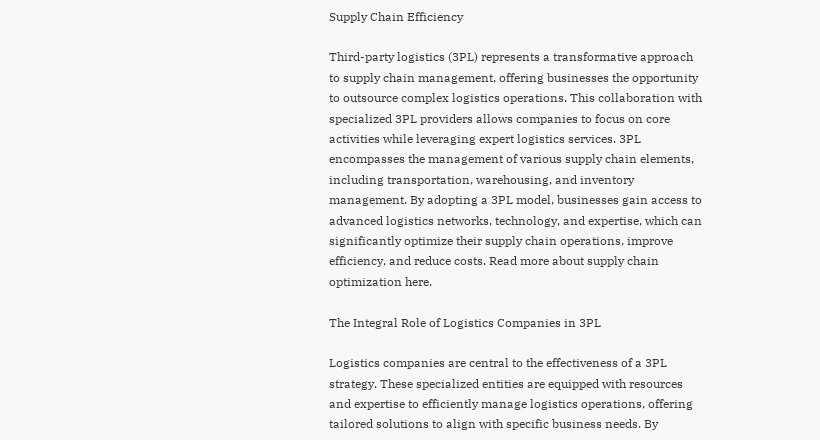Supply Chain Efficiency

Third-party logistics (3PL) represents a transformative approach to supply chain management, offering businesses the opportunity to outsource complex logistics operations. This collaboration with specialized 3PL providers allows companies to focus on core activities while leveraging expert logistics services. 3PL encompasses the management of various supply chain elements, including transportation, warehousing, and inventory management. By adopting a 3PL model, businesses gain access to advanced logistics networks, technology, and expertise, which can significantly optimize their supply chain operations, improve efficiency, and reduce costs. Read more about supply chain optimization here.

The Integral Role of Logistics Companies in 3PL

Logistics companies are central to the effectiveness of a 3PL strategy. These specialized entities are equipped with resources and expertise to efficiently manage logistics operations, offering tailored solutions to align with specific business needs. By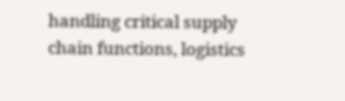handling critical supply chain functions, logistics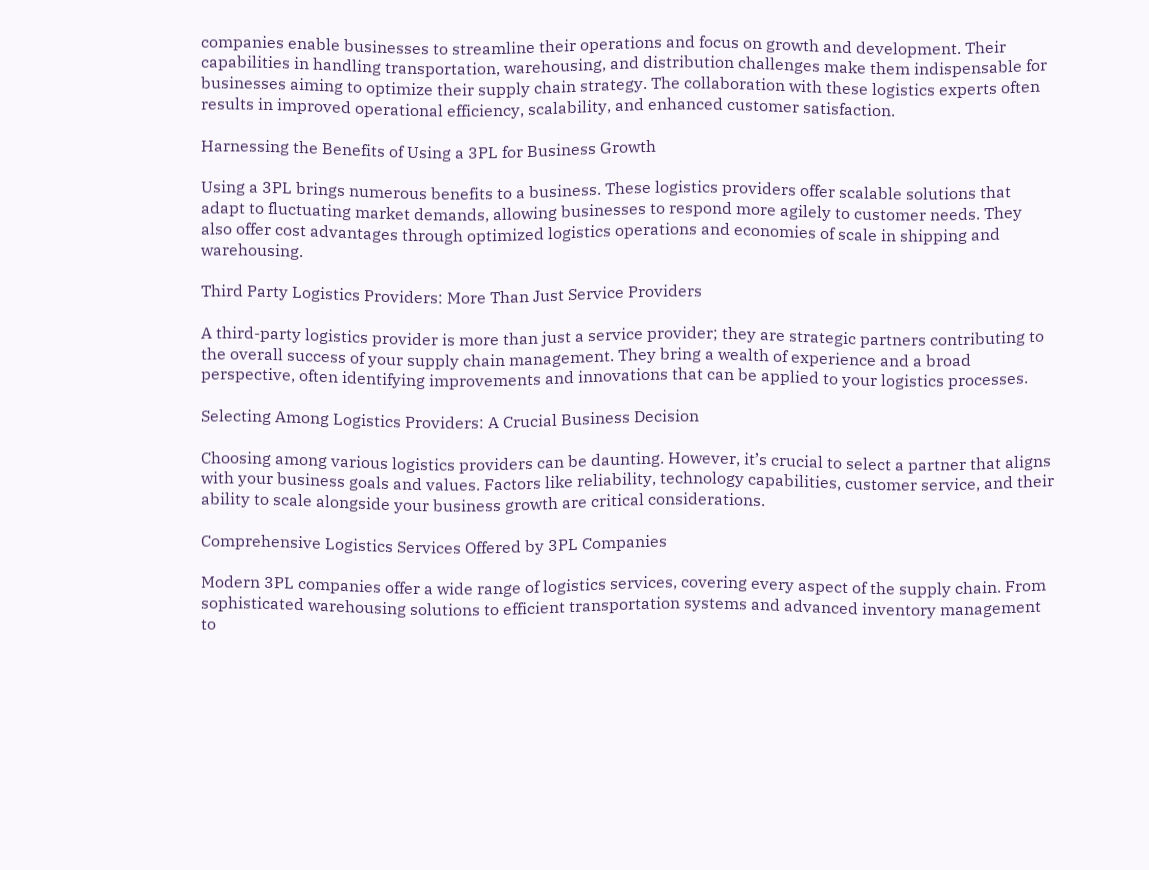companies enable businesses to streamline their operations and focus on growth and development. Their capabilities in handling transportation, warehousing, and distribution challenges make them indispensable for businesses aiming to optimize their supply chain strategy. The collaboration with these logistics experts often results in improved operational efficiency, scalability, and enhanced customer satisfaction.

Harnessing the Benefits of Using a 3PL for Business Growth

Using a 3PL brings numerous benefits to a business. These logistics providers offer scalable solutions that adapt to fluctuating market demands, allowing businesses to respond more agilely to customer needs. They also offer cost advantages through optimized logistics operations and economies of scale in shipping and warehousing.

Third Party Logistics Providers: More Than Just Service Providers

A third-party logistics provider is more than just a service provider; they are strategic partners contributing to the overall success of your supply chain management. They bring a wealth of experience and a broad perspective, often identifying improvements and innovations that can be applied to your logistics processes.

Selecting Among Logistics Providers: A Crucial Business Decision

Choosing among various logistics providers can be daunting. However, it’s crucial to select a partner that aligns with your business goals and values. Factors like reliability, technology capabilities, customer service, and their ability to scale alongside your business growth are critical considerations.

Comprehensive Logistics Services Offered by 3PL Companies

Modern 3PL companies offer a wide range of logistics services, covering every aspect of the supply chain. From sophisticated warehousing solutions to efficient transportation systems and advanced inventory management to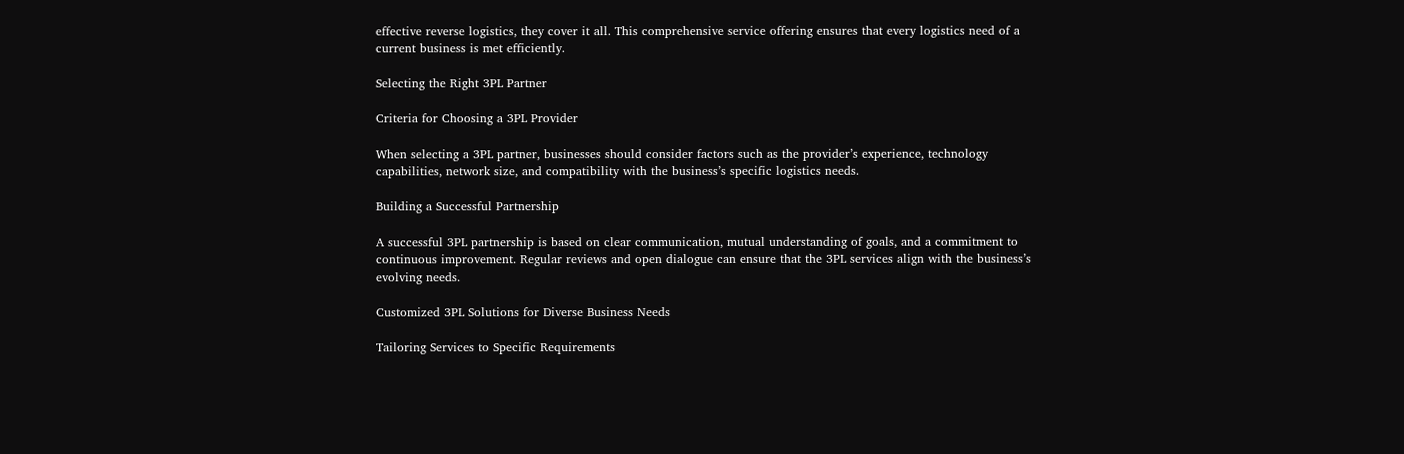effective reverse logistics, they cover it all. This comprehensive service offering ensures that every logistics need of a current business is met efficiently.

Selecting the Right 3PL Partner

Criteria for Choosing a 3PL Provider

When selecting a 3PL partner, businesses should consider factors such as the provider’s experience, technology capabilities, network size, and compatibility with the business’s specific logistics needs.

Building a Successful Partnership

A successful 3PL partnership is based on clear communication, mutual understanding of goals, and a commitment to continuous improvement. Regular reviews and open dialogue can ensure that the 3PL services align with the business’s evolving needs.

Customized 3PL Solutions for Diverse Business Needs

Tailoring Services to Specific Requirements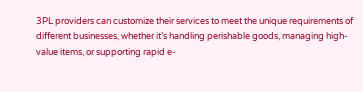3PL providers can customize their services to meet the unique requirements of different businesses, whether it’s handling perishable goods, managing high-value items, or supporting rapid e-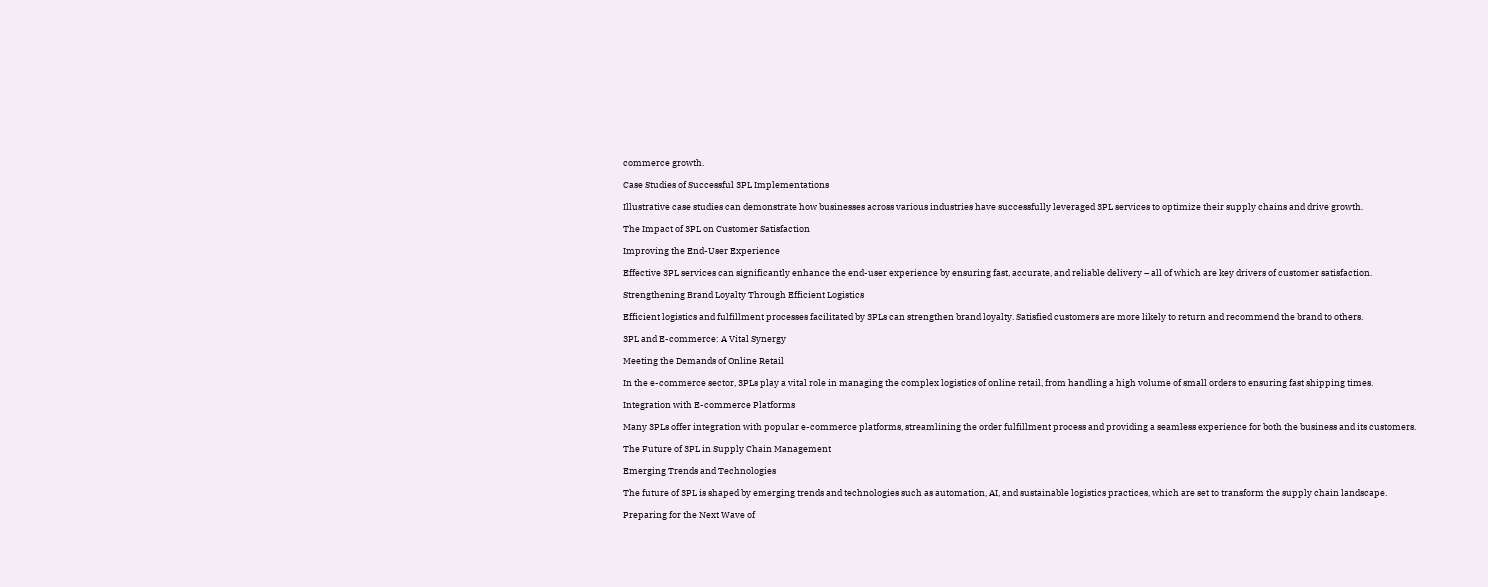commerce growth.

Case Studies of Successful 3PL Implementations

Illustrative case studies can demonstrate how businesses across various industries have successfully leveraged 3PL services to optimize their supply chains and drive growth.

The Impact of 3PL on Customer Satisfaction

Improving the End-User Experience

Effective 3PL services can significantly enhance the end-user experience by ensuring fast, accurate, and reliable delivery – all of which are key drivers of customer satisfaction.

Strengthening Brand Loyalty Through Efficient Logistics

Efficient logistics and fulfillment processes facilitated by 3PLs can strengthen brand loyalty. Satisfied customers are more likely to return and recommend the brand to others.

3PL and E-commerce: A Vital Synergy

Meeting the Demands of Online Retail

In the e-commerce sector, 3PLs play a vital role in managing the complex logistics of online retail, from handling a high volume of small orders to ensuring fast shipping times.

Integration with E-commerce Platforms

Many 3PLs offer integration with popular e-commerce platforms, streamlining the order fulfillment process and providing a seamless experience for both the business and its customers.

The Future of 3PL in Supply Chain Management

Emerging Trends and Technologies

The future of 3PL is shaped by emerging trends and technologies such as automation, AI, and sustainable logistics practices, which are set to transform the supply chain landscape.

Preparing for the Next Wave of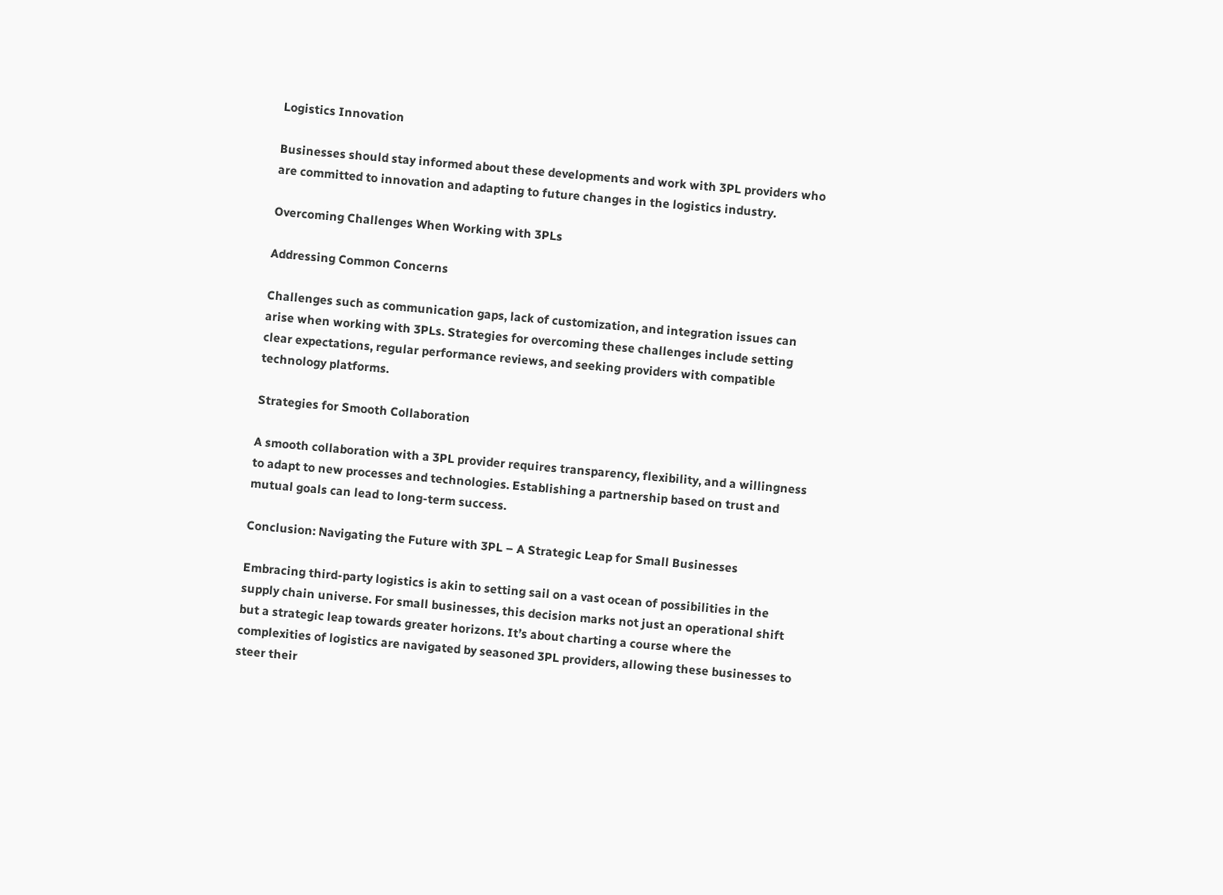Logistics Innovation

Businesses should stay informed about these developments and work with 3PL providers who are committed to innovation and adapting to future changes in the logistics industry.

Overcoming Challenges When Working with 3PLs

Addressing Common Concerns

Challenges such as communication gaps, lack of customization, and integration issues can arise when working with 3PLs. Strategies for overcoming these challenges include setting clear expectations, regular performance reviews, and seeking providers with compatible technology platforms.

Strategies for Smooth Collaboration

A smooth collaboration with a 3PL provider requires transparency, flexibility, and a willingness to adapt to new processes and technologies. Establishing a partnership based on trust and mutual goals can lead to long-term success.

Conclusion: Navigating the Future with 3PL – A Strategic Leap for Small Businesses

Embracing third-party logistics is akin to setting sail on a vast ocean of possibilities in the supply chain universe. For small businesses, this decision marks not just an operational shift but a strategic leap towards greater horizons. It’s about charting a course where the complexities of logistics are navigated by seasoned 3PL providers, allowing these businesses to steer their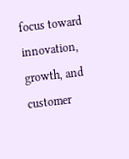focus toward innovation, growth, and customer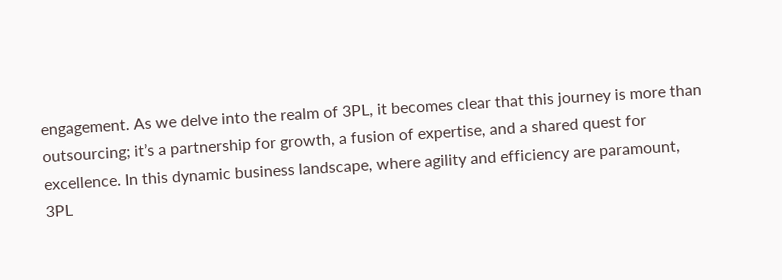engagement. As we delve into the realm of 3PL, it becomes clear that this journey is more than outsourcing; it’s a partnership for growth, a fusion of expertise, and a shared quest for excellence. In this dynamic business landscape, where agility and efficiency are paramount, 3PL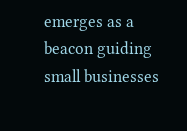emerges as a beacon guiding small businesses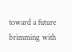toward a future brimming with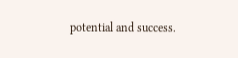potential and success.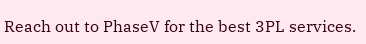Reach out to PhaseV for the best 3PL services.